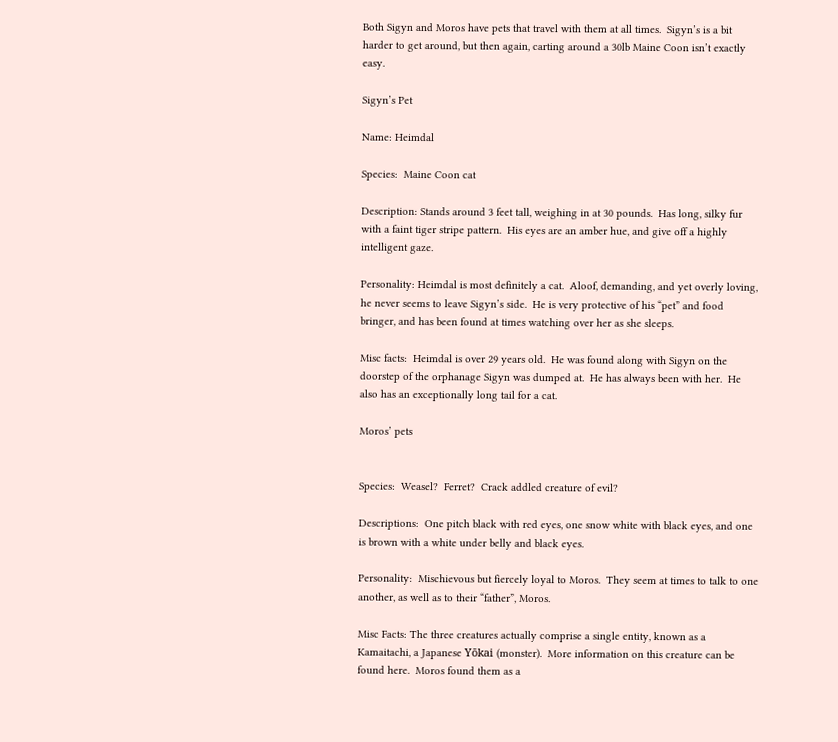Both Sigyn and Moros have pets that travel with them at all times.  Sigyn’s is a bit harder to get around, but then again, carting around a 30lb Maine Coon isn’t exactly easy.

Sigyn’s Pet

Name: Heimdal

Species:  Maine Coon cat

Description: Stands around 3 feet tall, weighing in at 30 pounds.  Has long, silky fur with a faint tiger stripe pattern.  His eyes are an amber hue, and give off a highly intelligent gaze.

Personality: Heimdal is most definitely a cat.  Aloof, demanding, and yet overly loving, he never seems to leave Sigyn’s side.  He is very protective of his “pet” and food bringer, and has been found at times watching over her as she sleeps.

Misc facts:  Heimdal is over 29 years old.  He was found along with Sigyn on the doorstep of the orphanage Sigyn was dumped at.  He has always been with her.  He also has an exceptionally long tail for a cat.

Moros’ pets


Species:  Weasel?  Ferret?  Crack addled creature of evil?

Descriptions:  One pitch black with red eyes, one snow white with black eyes, and one is brown with a white under belly and black eyes.

Personality:  Mischievous but fiercely loyal to Moros.  They seem at times to talk to one another, as well as to their “father”, Moros.

Misc Facts: The three creatures actually comprise a single entity, known as a Kamaitachi, a Japanese Yōkai (monster).  More information on this creature can be found here.  Moros found them as a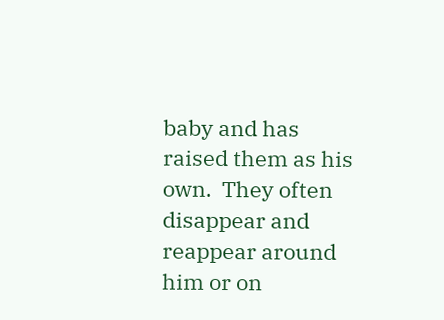baby and has raised them as his own.  They often disappear and reappear around him or on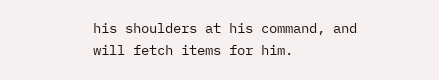his shoulders at his command, and will fetch items for him.